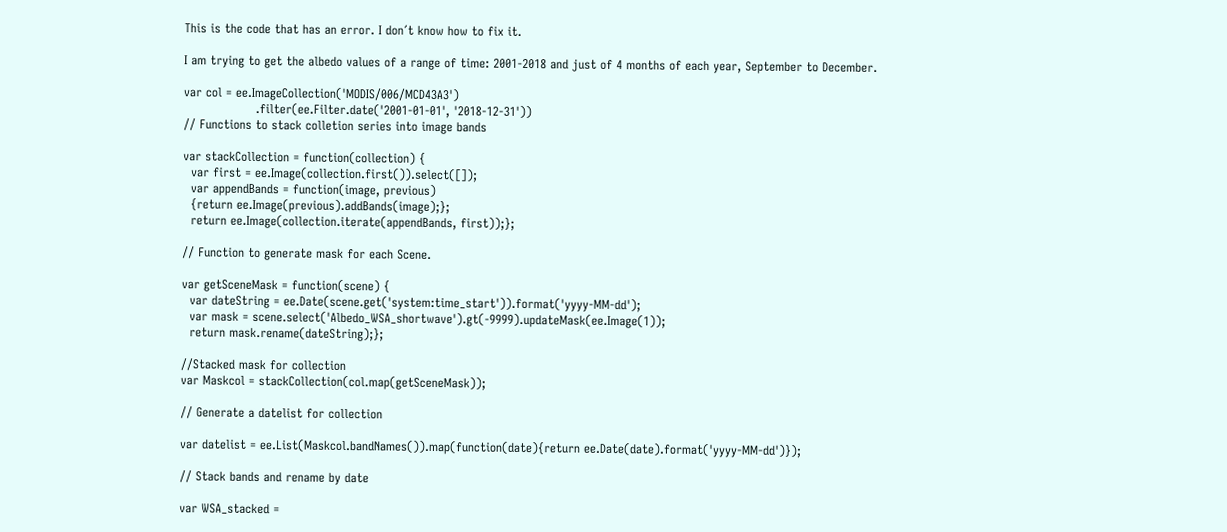This is the code that has an error. I don´t know how to fix it.

I am trying to get the albedo values of a range of time: 2001-2018 and just of 4 months of each year, September to December.

var col = ee.ImageCollection('MODIS/006/MCD43A3')
                  .filter(ee.Filter.date('2001-01-01', '2018-12-31'))
// Functions to stack colletion series into image bands

var stackCollection = function(collection) {
  var first = ee.Image(collection.first()).select([]);
  var appendBands = function(image, previous)
  {return ee.Image(previous).addBands(image);};
  return ee.Image(collection.iterate(appendBands, first));};

// Function to generate mask for each Scene.

var getSceneMask = function(scene) {
  var dateString = ee.Date(scene.get('system:time_start')).format('yyyy-MM-dd');
  var mask = scene.select('Albedo_WSA_shortwave').gt(-9999).updateMask(ee.Image(1));
  return mask.rename(dateString);};

//Stacked mask for collection
var Maskcol = stackCollection(col.map(getSceneMask));

// Generate a datelist for collection

var datelist = ee.List(Maskcol.bandNames()).map(function(date){return ee.Date(date).format('yyyy-MM-dd')});

// Stack bands and rename by date

var WSA_stacked =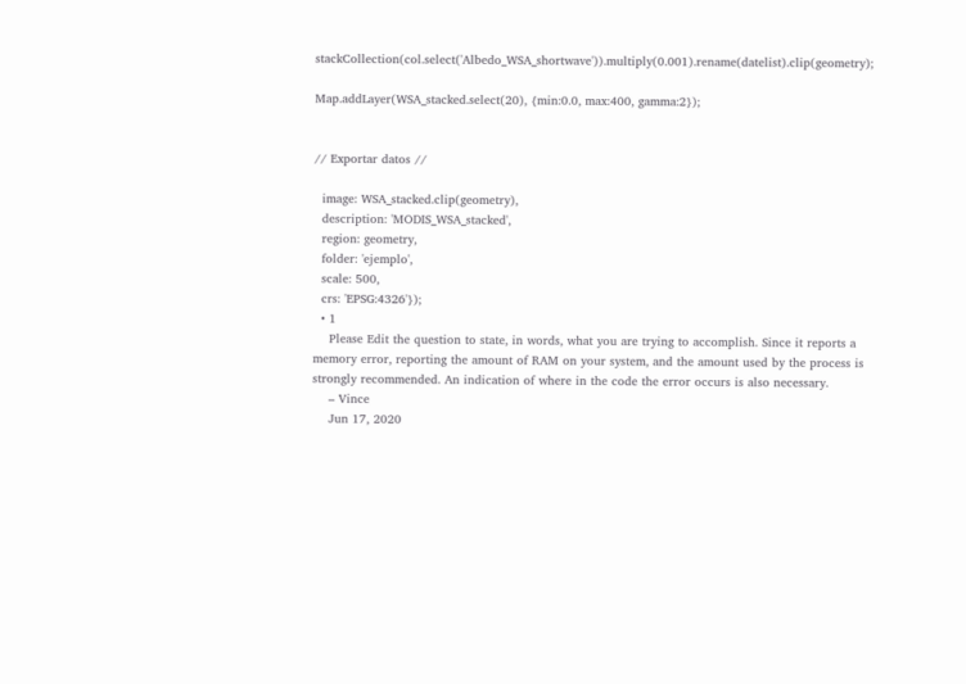stackCollection(col.select('Albedo_WSA_shortwave')).multiply(0.001).rename(datelist).clip(geometry);

Map.addLayer(WSA_stacked.select(20), {min:0.0, max:400, gamma:2});


// Exportar datos //

  image: WSA_stacked.clip(geometry),
  description: 'MODIS_WSA_stacked',
  region: geometry,
  folder: 'ejemplo',
  scale: 500,
  crs: 'EPSG:4326'});
  • 1
    Please Edit the question to state, in words, what you are trying to accomplish. Since it reports a memory error, reporting the amount of RAM on your system, and the amount used by the process is strongly recommended. An indication of where in the code the error occurs is also necessary.
    – Vince
    Jun 17, 2020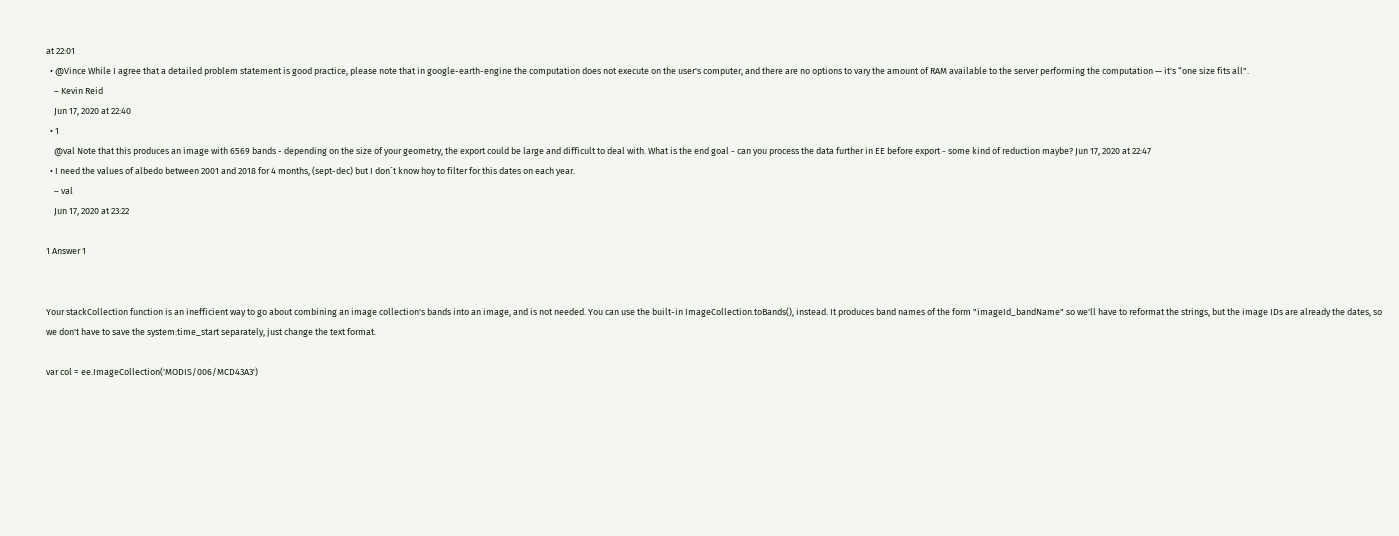at 22:01
  • @Vince While I agree that a detailed problem statement is good practice, please note that in google-earth-engine the computation does not execute on the user's computer, and there are no options to vary the amount of RAM available to the server performing the computation — it's “one size fits all".
    – Kevin Reid
    Jun 17, 2020 at 22:40
  • 1
    @val Note that this produces an image with 6569 bands - depending on the size of your geometry, the export could be large and difficult to deal with. What is the end goal - can you process the data further in EE before export - some kind of reduction maybe? Jun 17, 2020 at 22:47
  • I need the values of albedo between 2001 and 2018 for 4 months, (sept-dec) but I don´t know hoy to filter for this dates on each year.
    – val
    Jun 17, 2020 at 23:22

1 Answer 1


Your stackCollection function is an inefficient way to go about combining an image collection's bands into an image, and is not needed. You can use the built-in ImageCollection.toBands(), instead. It produces band names of the form "imageId_bandName" so we'll have to reformat the strings, but the image IDs are already the dates, so we don't have to save the system:time_start separately, just change the text format.

var col = ee.ImageCollection('MODIS/006/MCD43A3')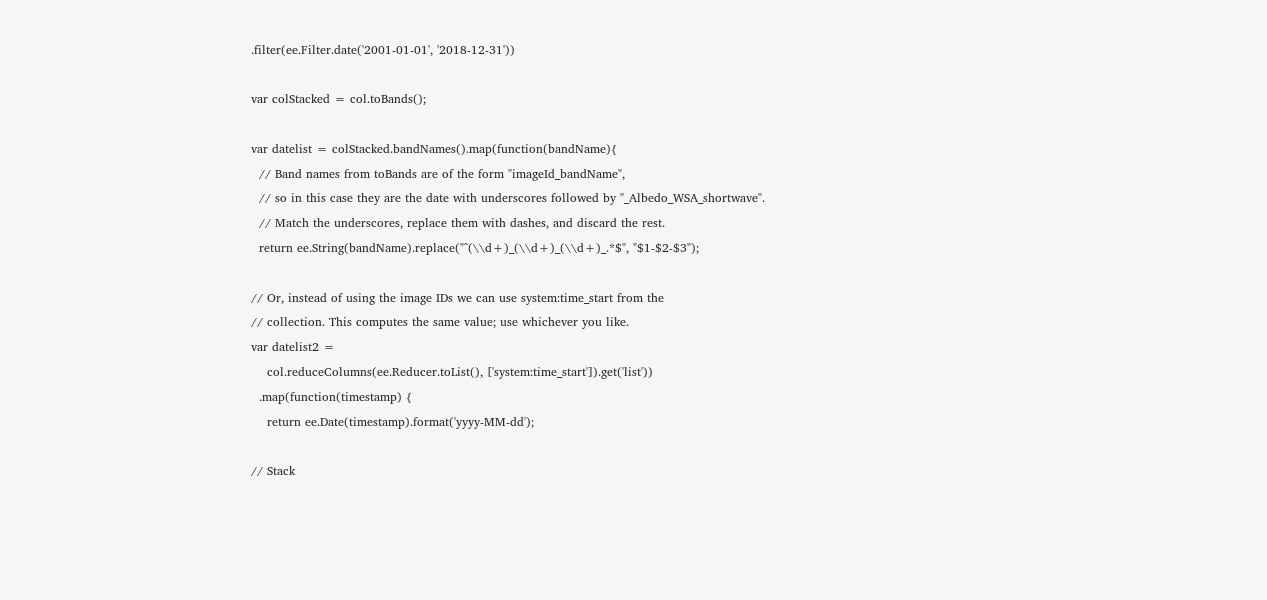.filter(ee.Filter.date('2001-01-01', '2018-12-31'))

var colStacked = col.toBands();

var datelist = colStacked.bandNames().map(function(bandName){
  // Band names from toBands are of the form "imageId_bandName",
  // so in this case they are the date with underscores followed by "_Albedo_WSA_shortwave".
  // Match the underscores, replace them with dashes, and discard the rest.
  return ee.String(bandName).replace("^(\\d+)_(\\d+)_(\\d+)_.*$", "$1-$2-$3");

// Or, instead of using the image IDs we can use system:time_start from the
// collection. This computes the same value; use whichever you like.
var datelist2 =
    col.reduceColumns(ee.Reducer.toList(), ['system:time_start']).get('list'))
  .map(function(timestamp) {
    return ee.Date(timestamp).format('yyyy-MM-dd');

// Stack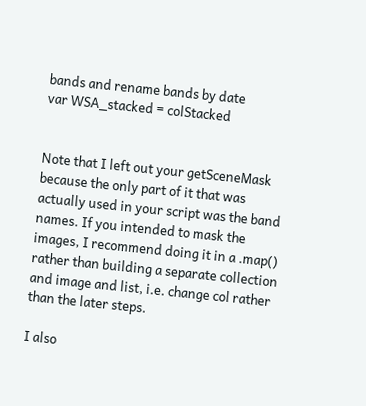bands and rename bands by date
var WSA_stacked = colStacked


Note that I left out your getSceneMask because the only part of it that was actually used in your script was the band names. If you intended to mask the images, I recommend doing it in a .map() rather than building a separate collection and image and list, i.e. change col rather than the later steps.

I also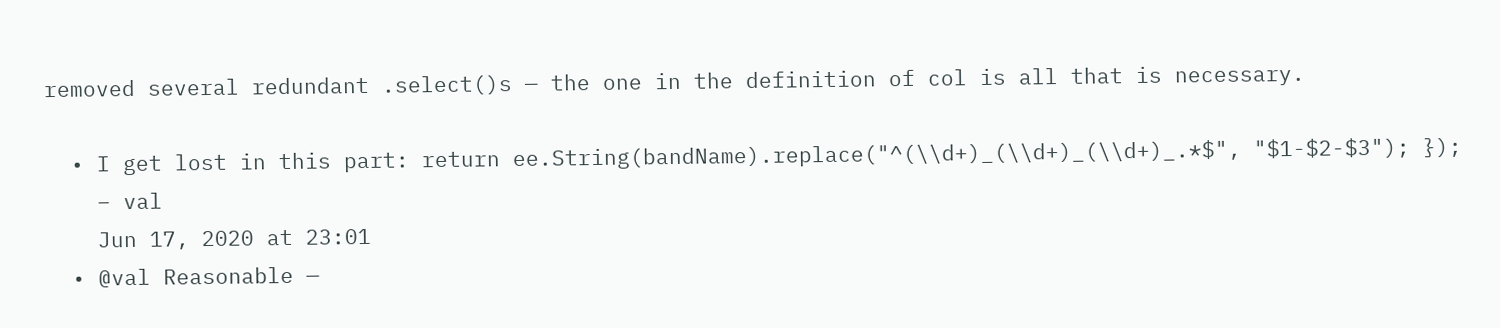removed several redundant .select()s — the one in the definition of col is all that is necessary.

  • I get lost in this part: return ee.String(bandName).replace("^(\\d+)_(\\d+)_(\\d+)_.*$", "$1-$2-$3"); });
    – val
    Jun 17, 2020 at 23:01
  • @val Reasonable —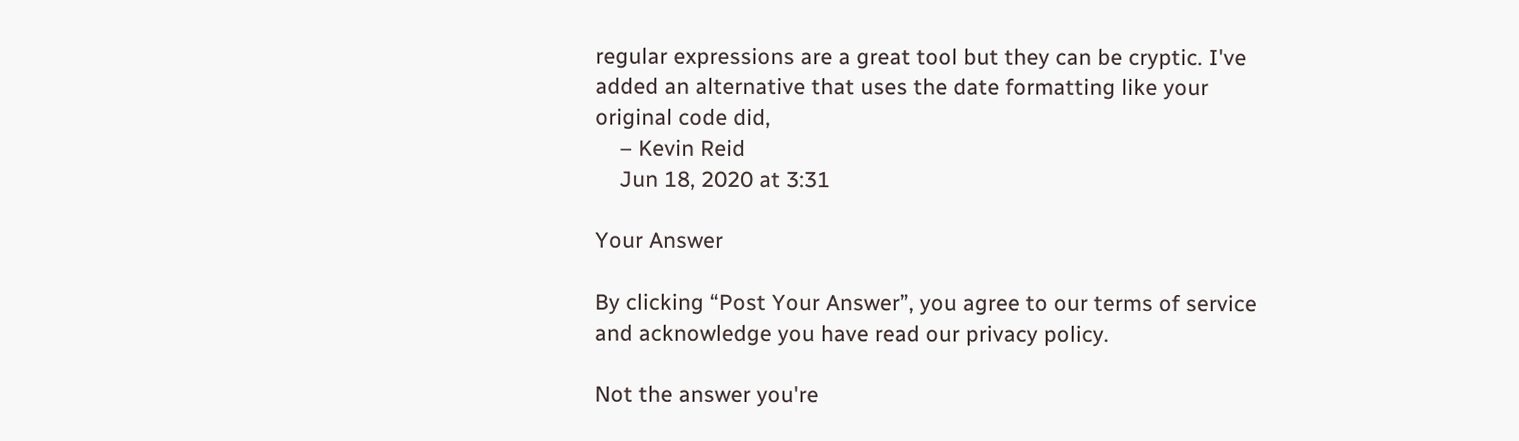regular expressions are a great tool but they can be cryptic. I've added an alternative that uses the date formatting like your original code did,
    – Kevin Reid
    Jun 18, 2020 at 3:31

Your Answer

By clicking “Post Your Answer”, you agree to our terms of service and acknowledge you have read our privacy policy.

Not the answer you're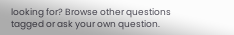looking for? Browse other questions tagged or ask your own question.